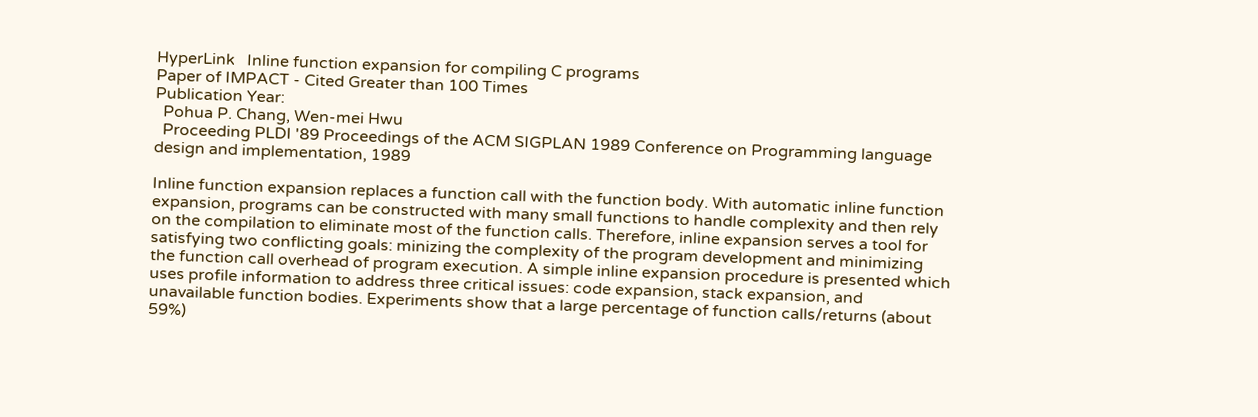HyperLink   Inline function expansion for compiling C programs
Paper of IMPACT - Cited Greater than 100 Times
Publication Year:
  Pohua P. Chang, Wen-mei Hwu
  Proceeding PLDI '89 Proceedings of the ACM SIGPLAN 1989 Conference on Programming language design and implementation, 1989

Inline function expansion replaces a function call with the function body. With automatic inline function expansion, programs can be constructed with many small functions to handle complexity and then rely on the compilation to eliminate most of the function calls. Therefore, inline expansion serves a tool for satisfying two conflicting goals: minizing the complexity of the program development and minimizing the function call overhead of program execution. A simple inline expansion procedure is presented which uses profile information to address three critical issues: code expansion, stack expansion, and unavailable function bodies. Experiments show that a large percentage of function calls/returns (about 59%)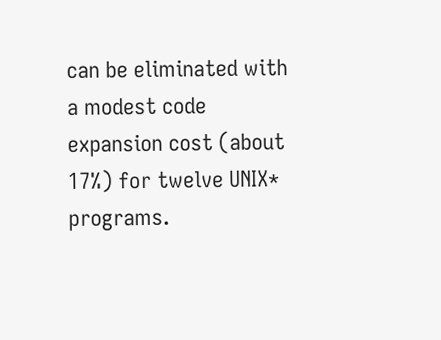can be eliminated with a modest code expansion cost (about 17%) for twelve UNIX* programs.